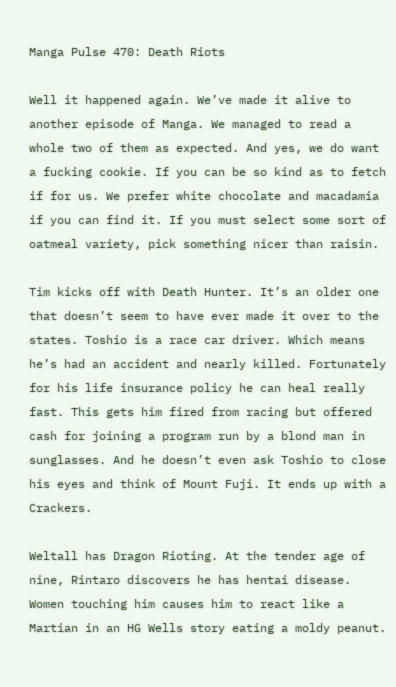Manga Pulse 470: Death Riots

Well it happened again. We’ve made it alive to another episode of Manga. We managed to read a whole two of them as expected. And yes, we do want a fucking cookie. If you can be so kind as to fetch if for us. We prefer white chocolate and macadamia if you can find it. If you must select some sort of oatmeal variety, pick something nicer than raisin.

Tim kicks off with Death Hunter. It’s an older one that doesn’t seem to have ever made it over to the states. Toshio is a race car driver. Which means he’s had an accident and nearly killed. Fortunately for his life insurance policy he can heal really fast. This gets him fired from racing but offered cash for joining a program run by a blond man in sunglasses. And he doesn’t even ask Toshio to close his eyes and think of Mount Fuji. It ends up with a Crackers.

Weltall has Dragon Rioting. At the tender age of nine, Rintaro discovers he has hentai disease. Women touching him causes him to react like a Martian in an HG Wells story eating a moldy peanut.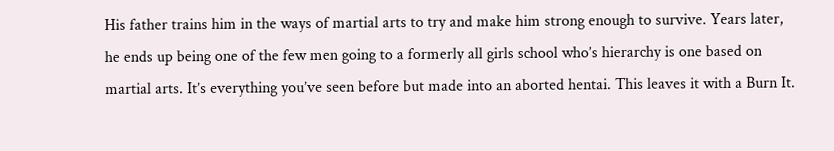His father trains him in the ways of martial arts to try and make him strong enough to survive. Years later, he ends up being one of the few men going to a formerly all girls school who’s hierarchy is one based on martial arts. It’s everything you’ve seen before but made into an aborted hentai. This leaves it with a Burn It.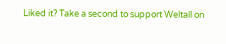Liked it? Take a second to support Weltall on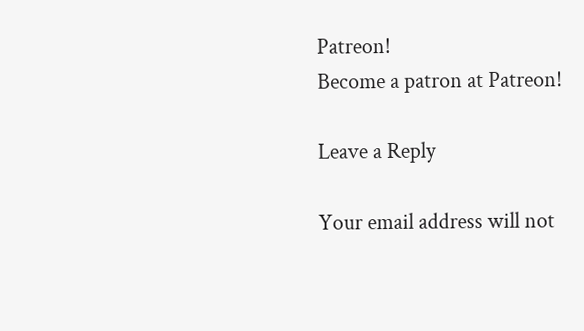Patreon!
Become a patron at Patreon!

Leave a Reply

Your email address will not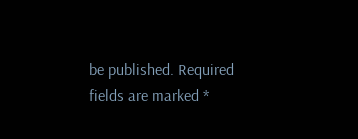be published. Required fields are marked *